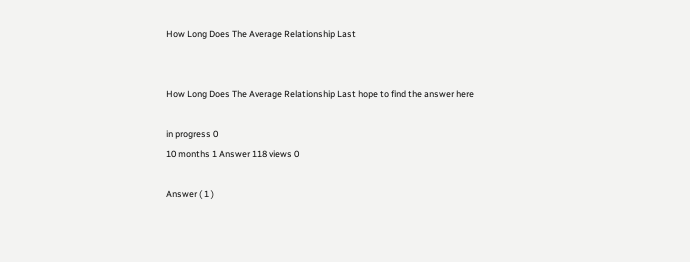How Long Does The Average Relationship Last


How Long Does The Average Relationship Last hope to find the answer here

in progress 0
10 months 1 Answer 118 views 0

Answer ( 1 )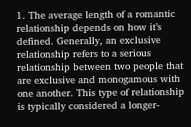1. The average length of a romantic relationship depends on how it’s defined. Generally, an exclusive relationship refers to a serious relationship between two people that are exclusive and monogamous with one another. This type of relationship is typically considered a longer-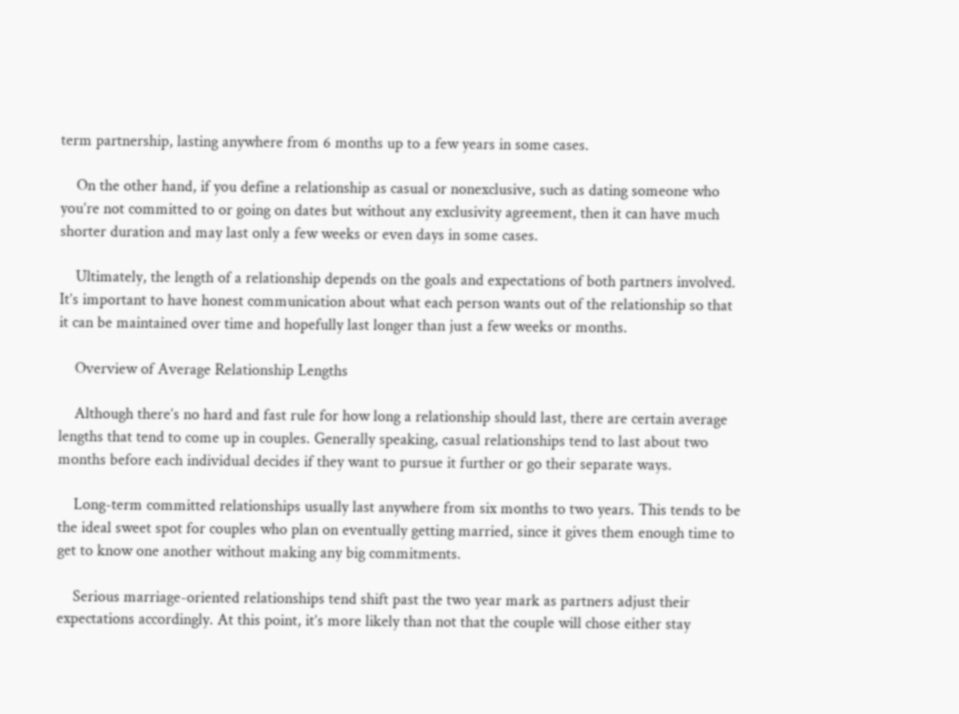term partnership, lasting anywhere from 6 months up to a few years in some cases.

    On the other hand, if you define a relationship as casual or nonexclusive, such as dating someone who you’re not committed to or going on dates but without any exclusivity agreement, then it can have much shorter duration and may last only a few weeks or even days in some cases.

    Ultimately, the length of a relationship depends on the goals and expectations of both partners involved. It’s important to have honest communication about what each person wants out of the relationship so that it can be maintained over time and hopefully last longer than just a few weeks or months.

    Overview of Average Relationship Lengths

    Although there’s no hard and fast rule for how long a relationship should last, there are certain average lengths that tend to come up in couples. Generally speaking, casual relationships tend to last about two months before each individual decides if they want to pursue it further or go their separate ways.

    Long-term committed relationships usually last anywhere from six months to two years. This tends to be the ideal sweet spot for couples who plan on eventually getting married, since it gives them enough time to get to know one another without making any big commitments.

    Serious marriage-oriented relationships tend shift past the two year mark as partners adjust their expectations accordingly. At this point, it’s more likely than not that the couple will chose either stay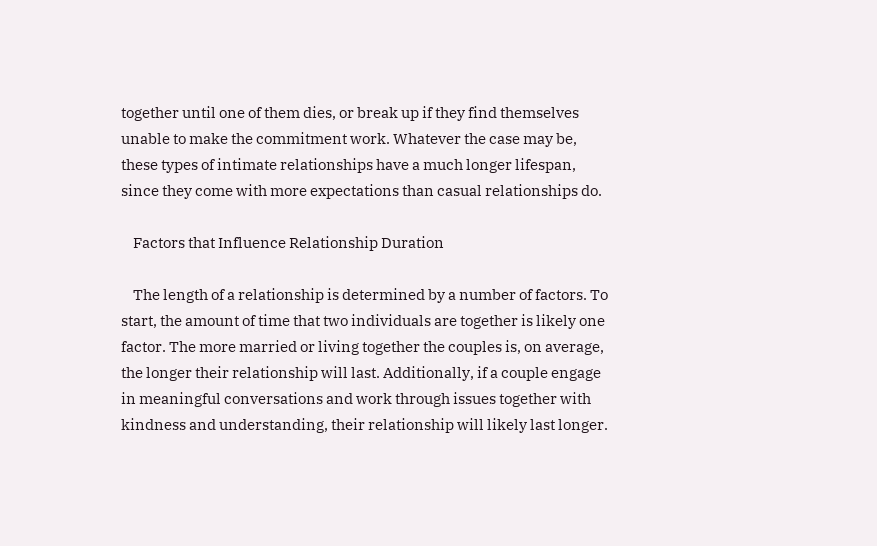together until one of them dies, or break up if they find themselves unable to make the commitment work. Whatever the case may be, these types of intimate relationships have a much longer lifespan, since they come with more expectations than casual relationships do.

    Factors that Influence Relationship Duration

    The length of a relationship is determined by a number of factors. To start, the amount of time that two individuals are together is likely one factor. The more married or living together the couples is, on average, the longer their relationship will last. Additionally, if a couple engage in meaningful conversations and work through issues together with kindness and understanding, their relationship will likely last longer.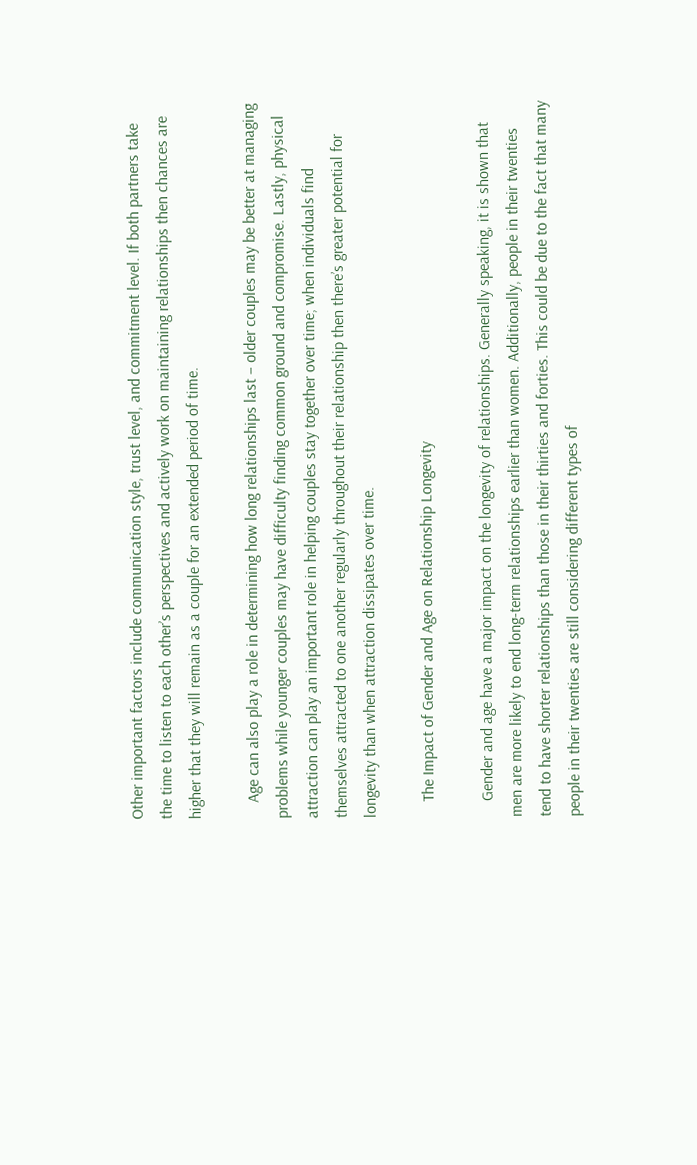Other important factors include communication style, trust level, and commitment level. If both partners take the time to listen to each other’s perspectives and actively work on maintaining relationships then chances are higher that they will remain as a couple for an extended period of time.

    Age can also play a role in determining how long relationships last – older couples may be better at managing problems while younger couples may have difficulty finding common ground and compromise. Lastly, physical attraction can play an important role in helping couples stay together over time; when individuals find themselves attracted to one another regularly throughout their relationship then there’s greater potential for longevity than when attraction dissipates over time.

    The Impact of Gender and Age on Relationship Longevity

    Gender and age have a major impact on the longevity of relationships. Generally speaking, it is shown that men are more likely to end long-term relationships earlier than women. Additionally, people in their twenties tend to have shorter relationships than those in their thirties and forties. This could be due to the fact that many people in their twenties are still considering different types of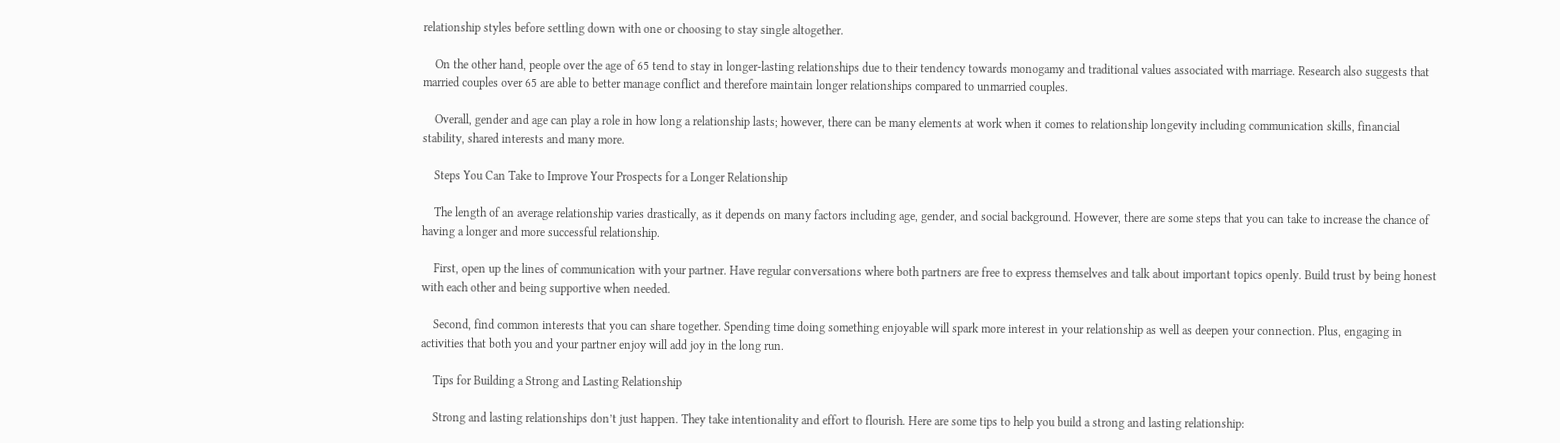relationship styles before settling down with one or choosing to stay single altogether.

    On the other hand, people over the age of 65 tend to stay in longer-lasting relationships due to their tendency towards monogamy and traditional values associated with marriage. Research also suggests that married couples over 65 are able to better manage conflict and therefore maintain longer relationships compared to unmarried couples.

    Overall, gender and age can play a role in how long a relationship lasts; however, there can be many elements at work when it comes to relationship longevity including communication skills, financial stability, shared interests and many more.

    Steps You Can Take to Improve Your Prospects for a Longer Relationship

    The length of an average relationship varies drastically, as it depends on many factors including age, gender, and social background. However, there are some steps that you can take to increase the chance of having a longer and more successful relationship.

    First, open up the lines of communication with your partner. Have regular conversations where both partners are free to express themselves and talk about important topics openly. Build trust by being honest with each other and being supportive when needed.

    Second, find common interests that you can share together. Spending time doing something enjoyable will spark more interest in your relationship as well as deepen your connection. Plus, engaging in activities that both you and your partner enjoy will add joy in the long run.

    Tips for Building a Strong and Lasting Relationship

    Strong and lasting relationships don’t just happen. They take intentionality and effort to flourish. Here are some tips to help you build a strong and lasting relationship: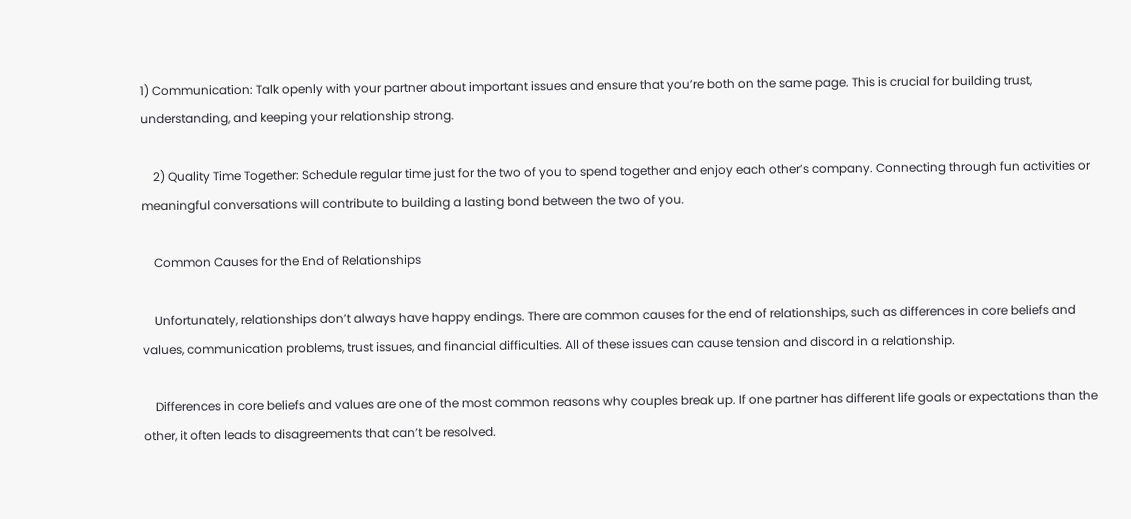1) Communication: Talk openly with your partner about important issues and ensure that you’re both on the same page. This is crucial for building trust, understanding, and keeping your relationship strong.

    2) Quality Time Together: Schedule regular time just for the two of you to spend together and enjoy each other’s company. Connecting through fun activities or meaningful conversations will contribute to building a lasting bond between the two of you.

    Common Causes for the End of Relationships

    Unfortunately, relationships don’t always have happy endings. There are common causes for the end of relationships, such as differences in core beliefs and values, communication problems, trust issues, and financial difficulties. All of these issues can cause tension and discord in a relationship.

    Differences in core beliefs and values are one of the most common reasons why couples break up. If one partner has different life goals or expectations than the other, it often leads to disagreements that can’t be resolved.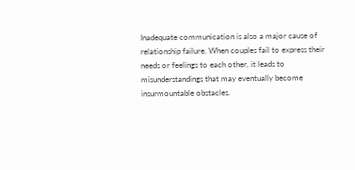Inadequate communication is also a major cause of relationship failure. When couples fail to express their needs or feelings to each other, it leads to misunderstandings that may eventually become insurmountable obstacles.